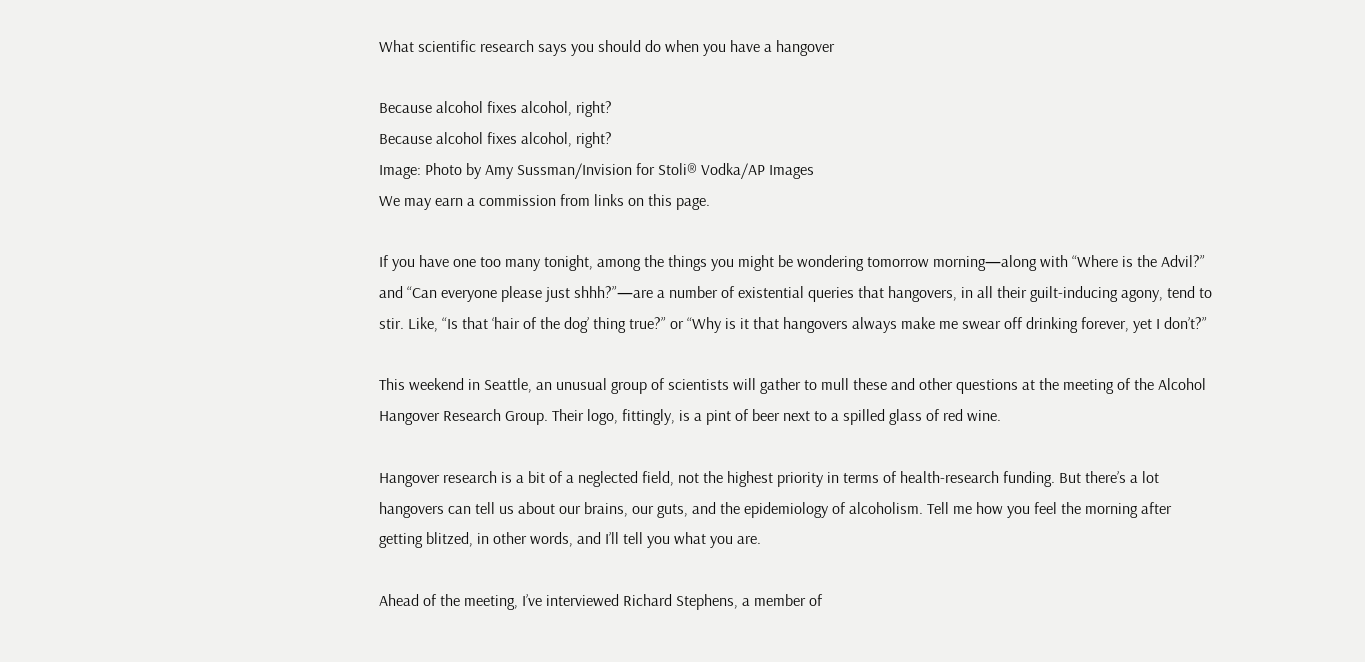What scientific research says you should do when you have a hangover

Because alcohol fixes alcohol, right?
Because alcohol fixes alcohol, right?
Image: Photo by Amy Sussman/Invision for Stoli® Vodka/AP Images
We may earn a commission from links on this page.

If you have one too many tonight, among the things you might be wondering tomorrow morning—along with “Where is the Advil?” and “Can everyone please just shhh?”—are a number of existential queries that hangovers, in all their guilt-inducing agony, tend to stir. Like, “Is that ‘hair of the dog’ thing true?” or “Why is it that hangovers always make me swear off drinking forever, yet I don’t?”

This weekend in Seattle, an unusual group of scientists will gather to mull these and other questions at the meeting of the Alcohol Hangover Research Group. Their logo, fittingly, is a pint of beer next to a spilled glass of red wine.

Hangover research is a bit of a neglected field, not the highest priority in terms of health-research funding. But there’s a lot hangovers can tell us about our brains, our guts, and the epidemiology of alcoholism. Tell me how you feel the morning after getting blitzed, in other words, and I’ll tell you what you are.

Ahead of the meeting, I’ve interviewed Richard Stephens, a member of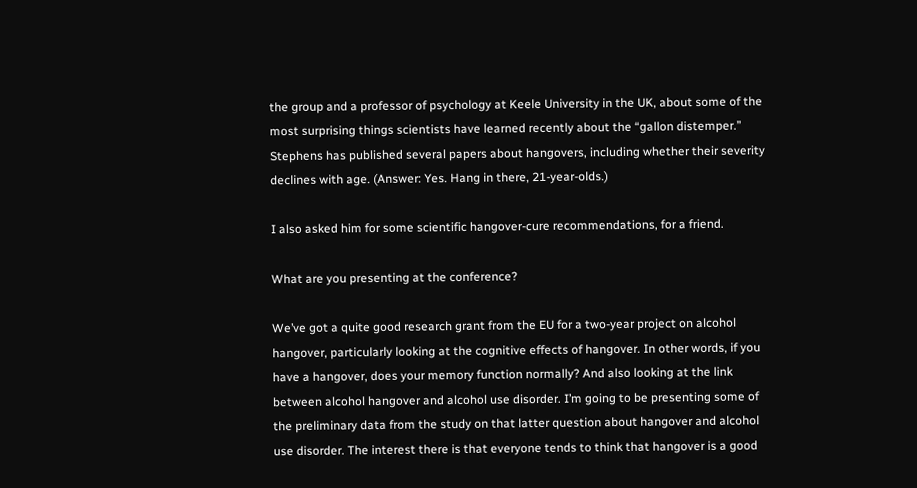the group and a professor of psychology at Keele University in the UK, about some of the most surprising things scientists have learned recently about the “gallon distemper.” Stephens has published several papers about hangovers, including whether their severity declines with age. (Answer: Yes. Hang in there, 21-year-olds.)

I also asked him for some scientific hangover-cure recommendations, for a friend.

What are you presenting at the conference?

We’ve got a quite good research grant from the EU for a two-year project on alcohol hangover, particularly looking at the cognitive effects of hangover. In other words, if you have a hangover, does your memory function normally? And also looking at the link between alcohol hangover and alcohol use disorder. I’m going to be presenting some of the preliminary data from the study on that latter question about hangover and alcohol use disorder. The interest there is that everyone tends to think that hangover is a good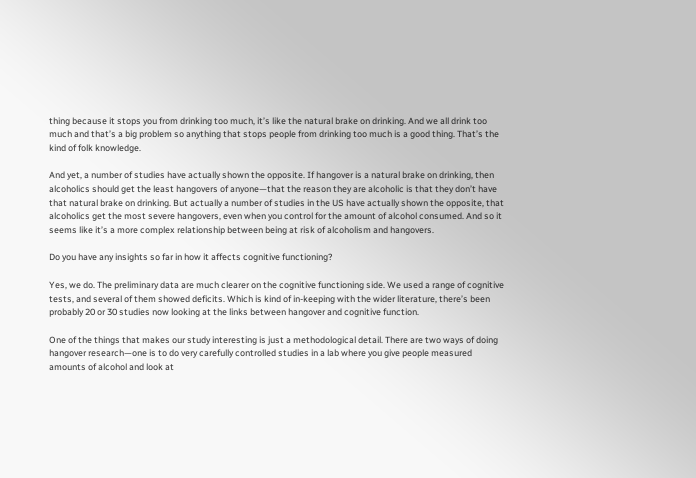thing because it stops you from drinking too much, it’s like the natural brake on drinking. And we all drink too much and that’s a big problem so anything that stops people from drinking too much is a good thing. That’s the kind of folk knowledge.

And yet, a number of studies have actually shown the opposite. If hangover is a natural brake on drinking, then alcoholics should get the least hangovers of anyone—that the reason they are alcoholic is that they don’t have that natural brake on drinking. But actually a number of studies in the US have actually shown the opposite, that alcoholics get the most severe hangovers, even when you control for the amount of alcohol consumed. And so it seems like it’s a more complex relationship between being at risk of alcoholism and hangovers.

Do you have any insights so far in how it affects cognitive functioning?

Yes, we do. The preliminary data are much clearer on the cognitive functioning side. We used a range of cognitive tests, and several of them showed deficits. Which is kind of in-keeping with the wider literature, there’s been probably 20 or 30 studies now looking at the links between hangover and cognitive function.

One of the things that makes our study interesting is just a methodological detail. There are two ways of doing hangover research—one is to do very carefully controlled studies in a lab where you give people measured amounts of alcohol and look at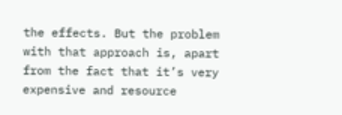the effects. But the problem with that approach is, apart from the fact that it’s very expensive and resource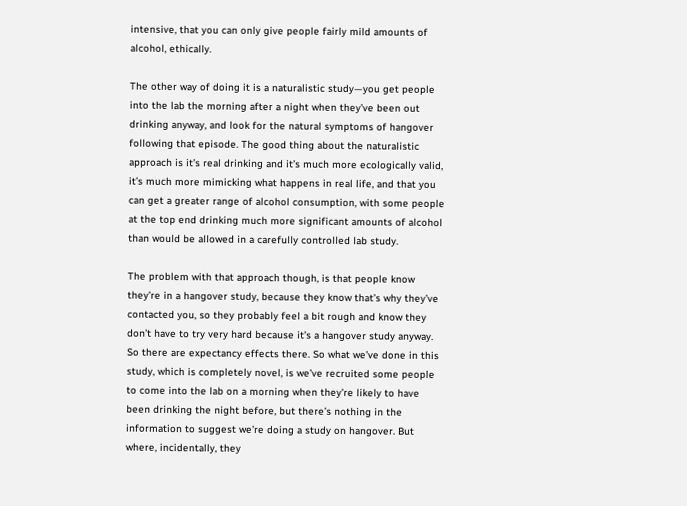intensive, that you can only give people fairly mild amounts of alcohol, ethically.

The other way of doing it is a naturalistic study—you get people into the lab the morning after a night when they’ve been out drinking anyway, and look for the natural symptoms of hangover following that episode. The good thing about the naturalistic approach is it’s real drinking and it’s much more ecologically valid, it’s much more mimicking what happens in real life, and that you can get a greater range of alcohol consumption, with some people at the top end drinking much more significant amounts of alcohol than would be allowed in a carefully controlled lab study.

The problem with that approach though, is that people know they’re in a hangover study, because they know that’s why they’ve contacted you, so they probably feel a bit rough and know they don’t have to try very hard because it’s a hangover study anyway. So there are expectancy effects there. So what we’ve done in this study, which is completely novel, is we’ve recruited some people to come into the lab on a morning when they’re likely to have been drinking the night before, but there’s nothing in the information to suggest we’re doing a study on hangover. But where, incidentally, they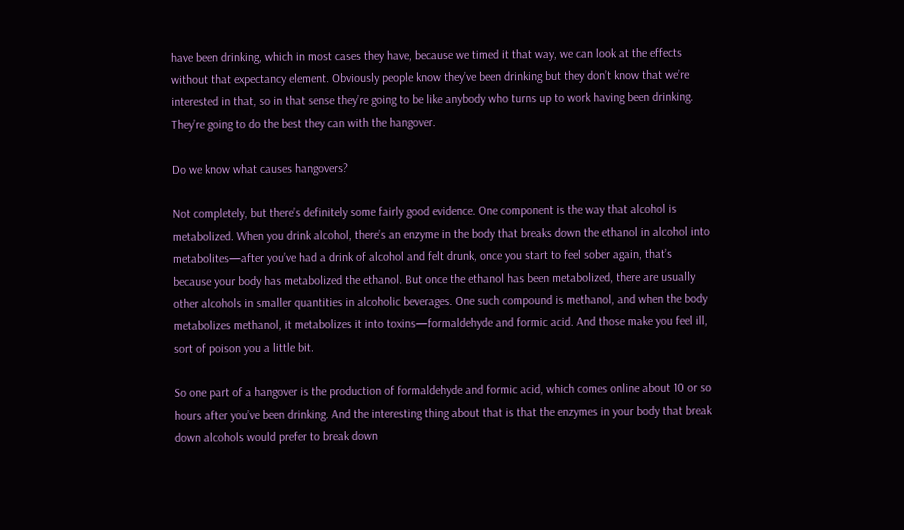have been drinking, which in most cases they have, because we timed it that way, we can look at the effects without that expectancy element. Obviously people know they’ve been drinking but they don’t know that we’re interested in that, so in that sense they’re going to be like anybody who turns up to work having been drinking. They’re going to do the best they can with the hangover.

Do we know what causes hangovers?

Not completely, but there’s definitely some fairly good evidence. One component is the way that alcohol is metabolized. When you drink alcohol, there’s an enzyme in the body that breaks down the ethanol in alcohol into metabolites—after you’ve had a drink of alcohol and felt drunk, once you start to feel sober again, that’s because your body has metabolized the ethanol. But once the ethanol has been metabolized, there are usually other alcohols in smaller quantities in alcoholic beverages. One such compound is methanol, and when the body metabolizes methanol, it metabolizes it into toxins—formaldehyde and formic acid. And those make you feel ill, sort of poison you a little bit.

So one part of a hangover is the production of formaldehyde and formic acid, which comes online about 10 or so hours after you’ve been drinking. And the interesting thing about that is that the enzymes in your body that break down alcohols would prefer to break down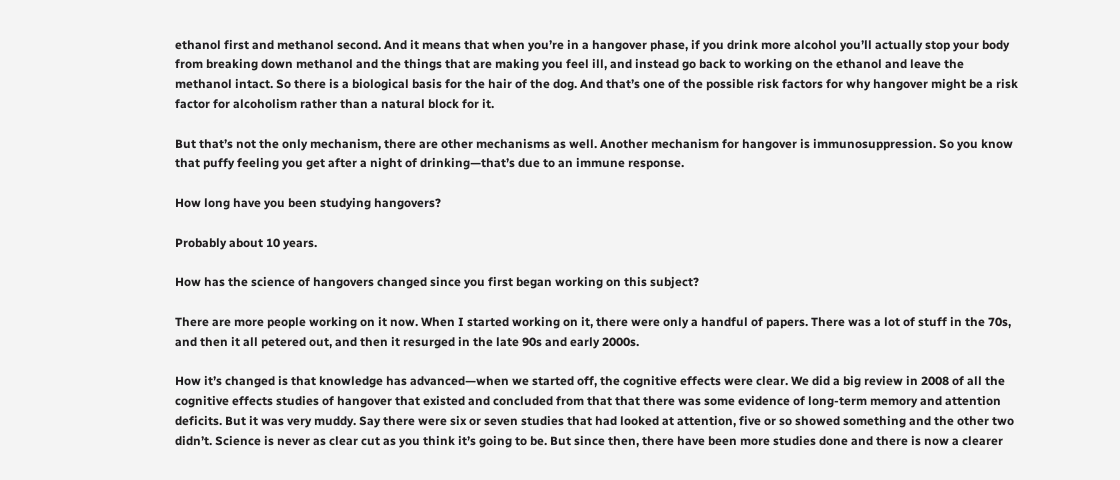ethanol first and methanol second. And it means that when you’re in a hangover phase, if you drink more alcohol you’ll actually stop your body from breaking down methanol and the things that are making you feel ill, and instead go back to working on the ethanol and leave the methanol intact. So there is a biological basis for the hair of the dog. And that’s one of the possible risk factors for why hangover might be a risk factor for alcoholism rather than a natural block for it.

But that’s not the only mechanism, there are other mechanisms as well. Another mechanism for hangover is immunosuppression. So you know that puffy feeling you get after a night of drinking—that’s due to an immune response.

How long have you been studying hangovers?

Probably about 10 years.

How has the science of hangovers changed since you first began working on this subject?

There are more people working on it now. When I started working on it, there were only a handful of papers. There was a lot of stuff in the 70s, and then it all petered out, and then it resurged in the late 90s and early 2000s.

How it’s changed is that knowledge has advanced—when we started off, the cognitive effects were clear. We did a big review in 2008 of all the cognitive effects studies of hangover that existed and concluded from that that there was some evidence of long-term memory and attention deficits. But it was very muddy. Say there were six or seven studies that had looked at attention, five or so showed something and the other two didn’t. Science is never as clear cut as you think it’s going to be. But since then, there have been more studies done and there is now a clearer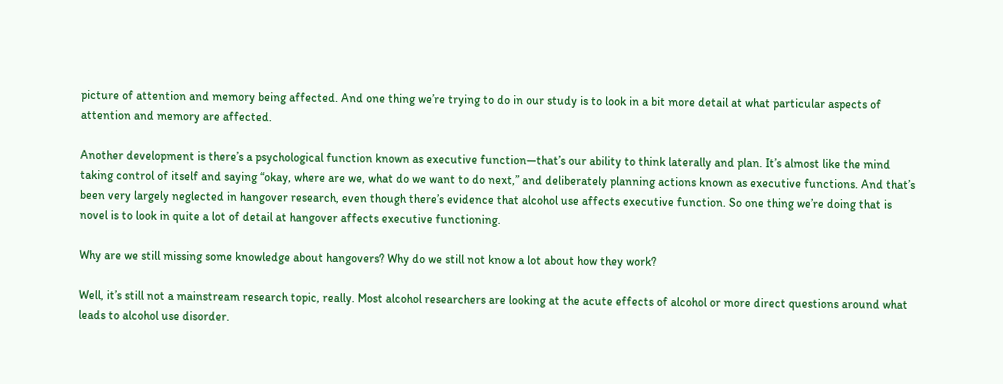picture of attention and memory being affected. And one thing we’re trying to do in our study is to look in a bit more detail at what particular aspects of attention and memory are affected.

Another development is there’s a psychological function known as executive function—that’s our ability to think laterally and plan. It’s almost like the mind taking control of itself and saying “okay, where are we, what do we want to do next,” and deliberately planning actions known as executive functions. And that’s been very largely neglected in hangover research, even though there’s evidence that alcohol use affects executive function. So one thing we’re doing that is novel is to look in quite a lot of detail at hangover affects executive functioning.

Why are we still missing some knowledge about hangovers? Why do we still not know a lot about how they work?

Well, it’s still not a mainstream research topic, really. Most alcohol researchers are looking at the acute effects of alcohol or more direct questions around what leads to alcohol use disorder.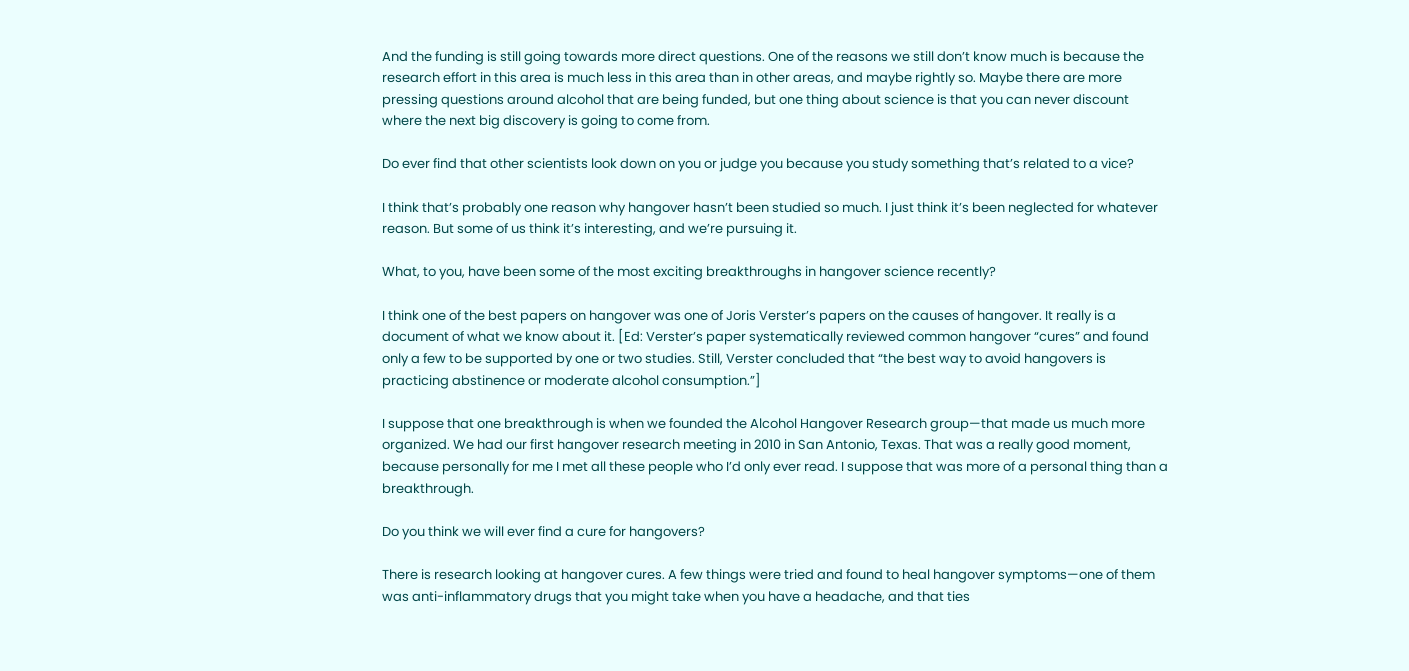And the funding is still going towards more direct questions. One of the reasons we still don’t know much is because the research effort in this area is much less in this area than in other areas, and maybe rightly so. Maybe there are more pressing questions around alcohol that are being funded, but one thing about science is that you can never discount where the next big discovery is going to come from.

Do ever find that other scientists look down on you or judge you because you study something that’s related to a vice?

I think that’s probably one reason why hangover hasn’t been studied so much. I just think it’s been neglected for whatever reason. But some of us think it’s interesting, and we’re pursuing it.

What, to you, have been some of the most exciting breakthroughs in hangover science recently?

I think one of the best papers on hangover was one of Joris Verster’s papers on the causes of hangover. It really is a document of what we know about it. [Ed: Verster’s paper systematically reviewed common hangover “cures” and found only a few to be supported by one or two studies. Still, Verster concluded that “the best way to avoid hangovers is practicing abstinence or moderate alcohol consumption.”]

I suppose that one breakthrough is when we founded the Alcohol Hangover Research group—that made us much more organized. We had our first hangover research meeting in 2010 in San Antonio, Texas. That was a really good moment, because personally for me I met all these people who I’d only ever read. I suppose that was more of a personal thing than a breakthrough.

Do you think we will ever find a cure for hangovers?

There is research looking at hangover cures. A few things were tried and found to heal hangover symptoms—one of them was anti-inflammatory drugs that you might take when you have a headache, and that ties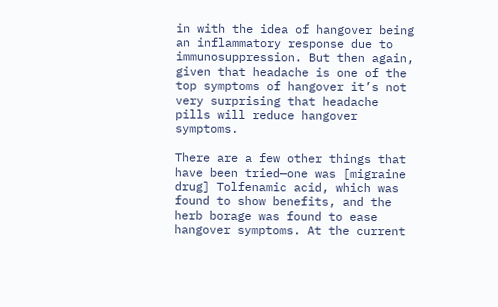in with the idea of hangover being an inflammatory response due to immunosuppression. But then again, given that headache is one of the top symptoms of hangover it’s not very surprising that headache pills will reduce hangover symptoms.

There are a few other things that have been tried—one was [migraine drug] Tolfenamic acid, which was found to show benefits, and the herb borage was found to ease hangover symptoms. At the current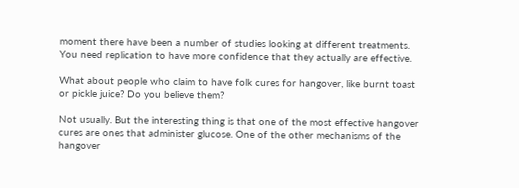moment there have been a number of studies looking at different treatments. You need replication to have more confidence that they actually are effective.

What about people who claim to have folk cures for hangover, like burnt toast or pickle juice? Do you believe them?

Not usually. But the interesting thing is that one of the most effective hangover cures are ones that administer glucose. One of the other mechanisms of the hangover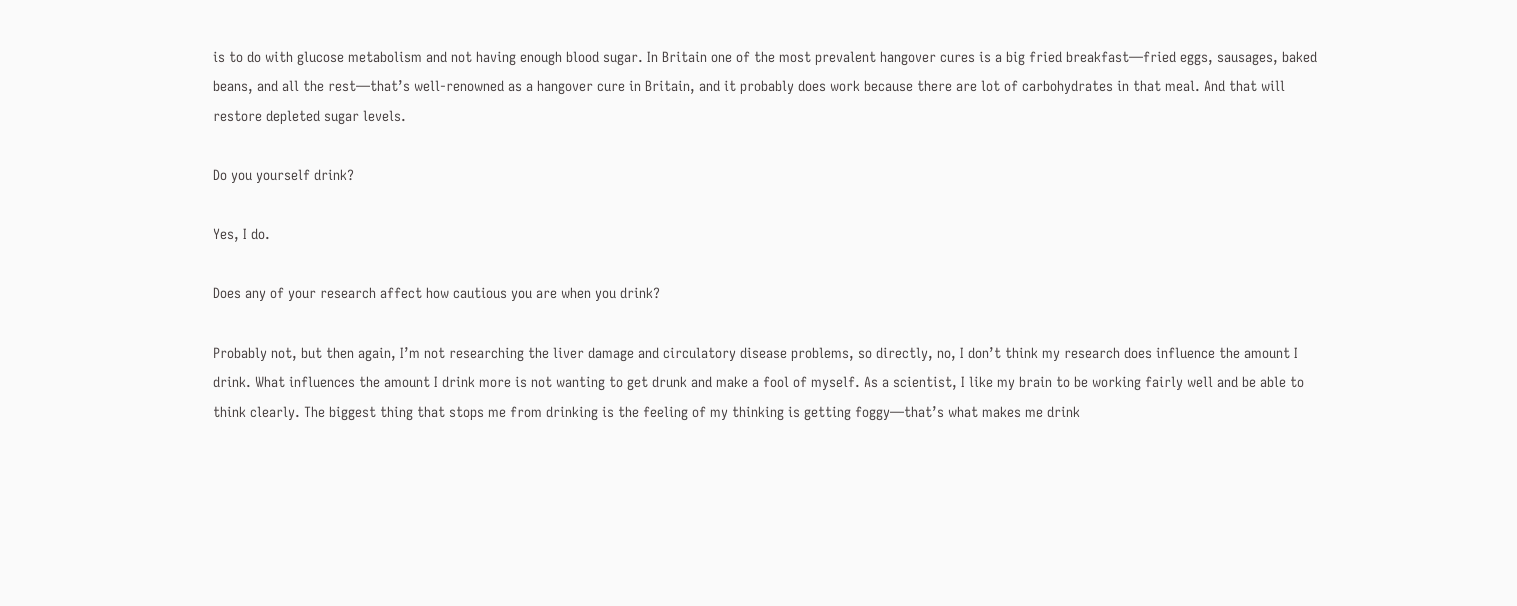is to do with glucose metabolism and not having enough blood sugar. In Britain one of the most prevalent hangover cures is a big fried breakfast—fried eggs, sausages, baked beans, and all the rest—that’s well-renowned as a hangover cure in Britain, and it probably does work because there are lot of carbohydrates in that meal. And that will restore depleted sugar levels.

Do you yourself drink?

Yes, I do.

Does any of your research affect how cautious you are when you drink?

Probably not, but then again, I’m not researching the liver damage and circulatory disease problems, so directly, no, I don’t think my research does influence the amount I drink. What influences the amount I drink more is not wanting to get drunk and make a fool of myself. As a scientist, I like my brain to be working fairly well and be able to think clearly. The biggest thing that stops me from drinking is the feeling of my thinking is getting foggy—that’s what makes me drink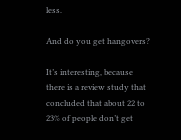less.

And do you get hangovers?

It’s interesting, because there is a review study that concluded that about 22 to 23% of people don’t get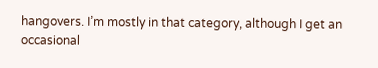hangovers. I’m mostly in that category, although I get an occasional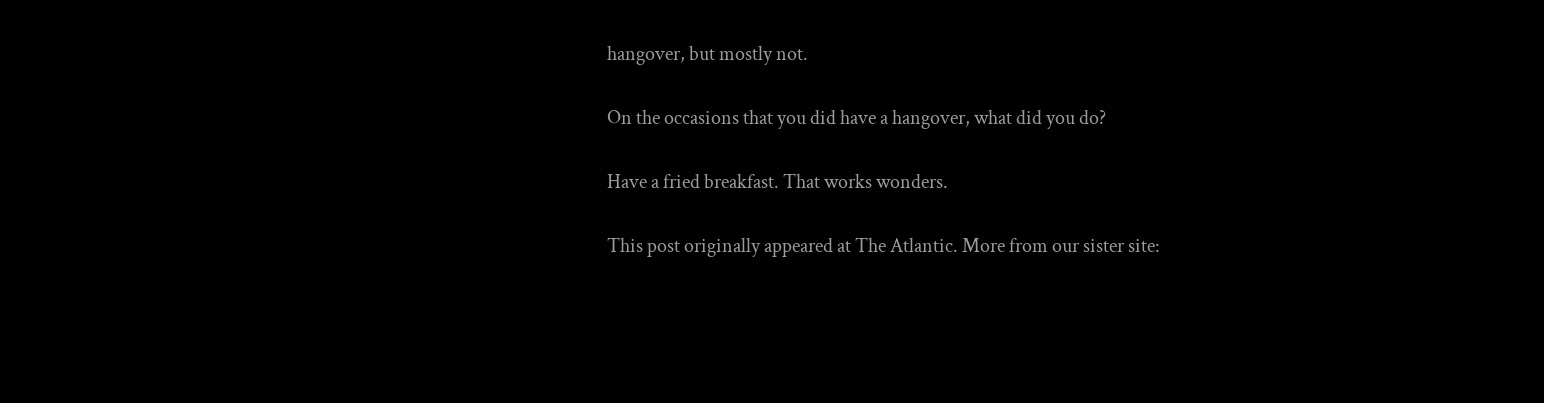hangover, but mostly not.

On the occasions that you did have a hangover, what did you do?

Have a fried breakfast. That works wonders.

This post originally appeared at The Atlantic. More from our sister site: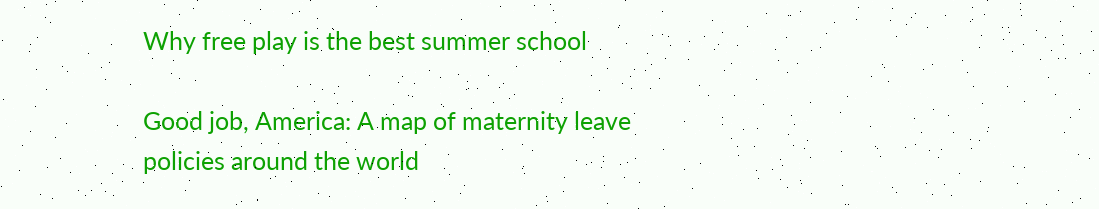Why free play is the best summer school

Good job, America: A map of maternity leave policies around the world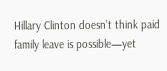Hillary Clinton doesn’t think paid family leave is possible—yet